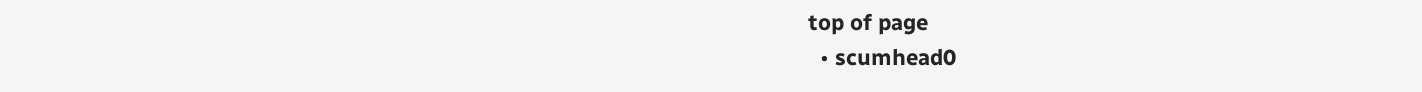top of page
  • scumhead0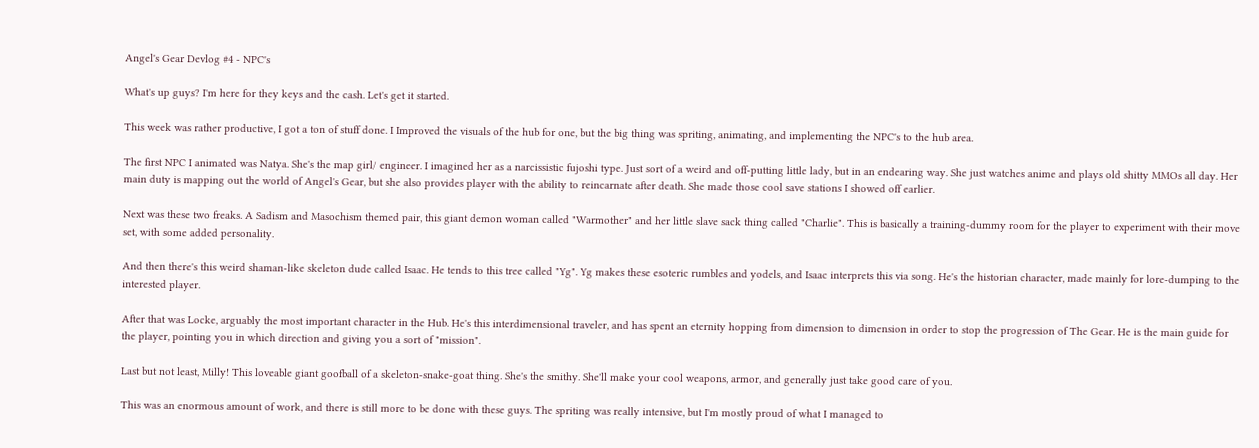Angel's Gear Devlog #4 - NPC's

What's up guys? I'm here for they keys and the cash. Let's get it started.

This week was rather productive, I got a ton of stuff done. I Improved the visuals of the hub for one, but the big thing was spriting, animating, and implementing the NPC's to the hub area.

The first NPC I animated was Natya. She's the map girl/ engineer. I imagined her as a narcissistic fujoshi type. Just sort of a weird and off-putting little lady, but in an endearing way. She just watches anime and plays old shitty MMOs all day. Her main duty is mapping out the world of Angel's Gear, but she also provides player with the ability to reincarnate after death. She made those cool save stations I showed off earlier.

Next was these two freaks. A Sadism and Masochism themed pair, this giant demon woman called "Warmother" and her little slave sack thing called "Charlie". This is basically a training-dummy room for the player to experiment with their move set, with some added personality.

And then there's this weird shaman-like skeleton dude called Isaac. He tends to this tree called "Yg". Yg makes these esoteric rumbles and yodels, and Isaac interprets this via song. He's the historian character, made mainly for lore-dumping to the interested player.

After that was Locke, arguably the most important character in the Hub. He's this interdimensional traveler, and has spent an eternity hopping from dimension to dimension in order to stop the progression of The Gear. He is the main guide for the player, pointing you in which direction and giving you a sort of "mission".

Last but not least, Milly! This loveable giant goofball of a skeleton-snake-goat thing. She's the smithy. She'll make your cool weapons, armor, and generally just take good care of you.

This was an enormous amount of work, and there is still more to be done with these guys. The spriting was really intensive, but I'm mostly proud of what I managed to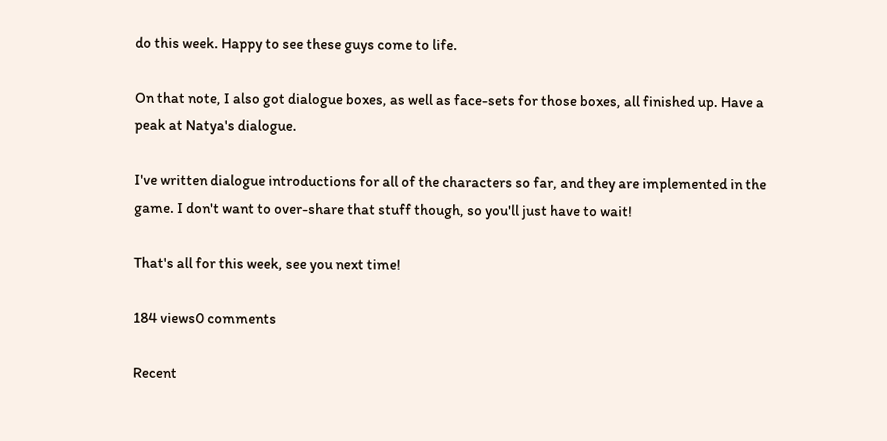do this week. Happy to see these guys come to life.

On that note, I also got dialogue boxes, as well as face-sets for those boxes, all finished up. Have a peak at Natya's dialogue.

I've written dialogue introductions for all of the characters so far, and they are implemented in the game. I don't want to over-share that stuff though, so you'll just have to wait!

That's all for this week, see you next time!

184 views0 comments

Recent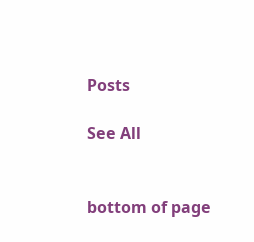Posts

See All


bottom of page